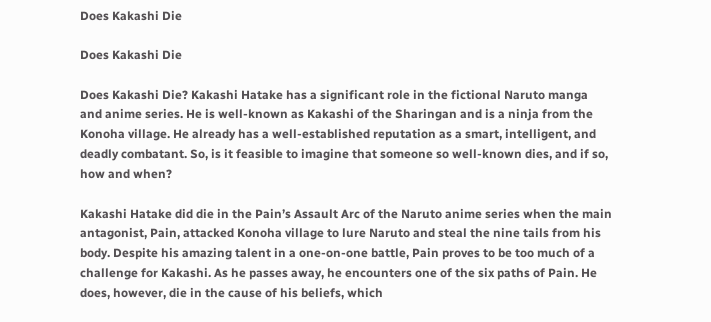Does Kakashi Die

Does Kakashi Die

Does Kakashi Die? Kakashi Hatake has a significant role in the fictional Naruto manga and anime series. He is well-known as Kakashi of the Sharingan and is a ninja from the Konoha village. He already has a well-established reputation as a smart, intelligent, and deadly combatant. So, is it feasible to imagine that someone so well-known dies, and if so, how and when?

Kakashi Hatake did die in the Pain’s Assault Arc of the Naruto anime series when the main antagonist, Pain, attacked Konoha village to lure Naruto and steal the nine tails from his body. Despite his amazing talent in a one-on-one battle, Pain proves to be too much of a challenge for Kakashi. As he passes away, he encounters one of the six paths of Pain. He does, however, die in the cause of his beliefs, which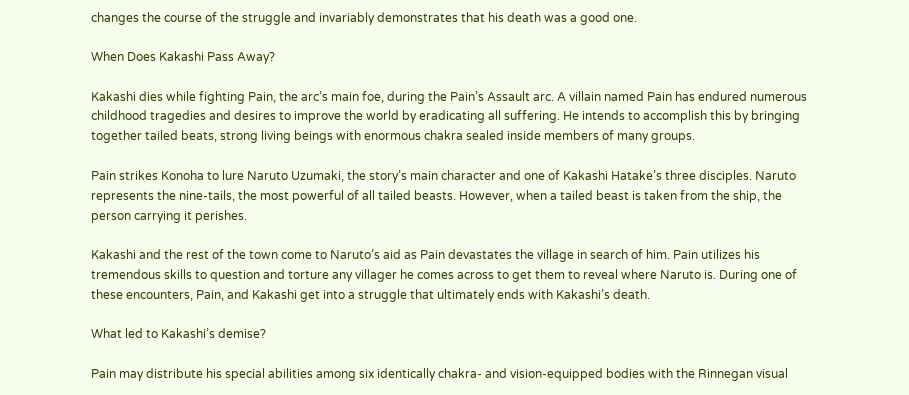changes the course of the struggle and invariably demonstrates that his death was a good one.

When Does Kakashi Pass Away?

Kakashi dies while fighting Pain, the arc’s main foe, during the Pain’s Assault arc. A villain named Pain has endured numerous childhood tragedies and desires to improve the world by eradicating all suffering. He intends to accomplish this by bringing together tailed beats, strong living beings with enormous chakra sealed inside members of many groups.

Pain strikes Konoha to lure Naruto Uzumaki, the story’s main character and one of Kakashi Hatake’s three disciples. Naruto represents the nine-tails, the most powerful of all tailed beasts. However, when a tailed beast is taken from the ship, the person carrying it perishes.

Kakashi and the rest of the town come to Naruto’s aid as Pain devastates the village in search of him. Pain utilizes his tremendous skills to question and torture any villager he comes across to get them to reveal where Naruto is. During one of these encounters, Pain, and Kakashi get into a struggle that ultimately ends with Kakashi’s death.

What led to Kakashi’s demise?

Pain may distribute his special abilities among six identically chakra- and vision-equipped bodies with the Rinnegan visual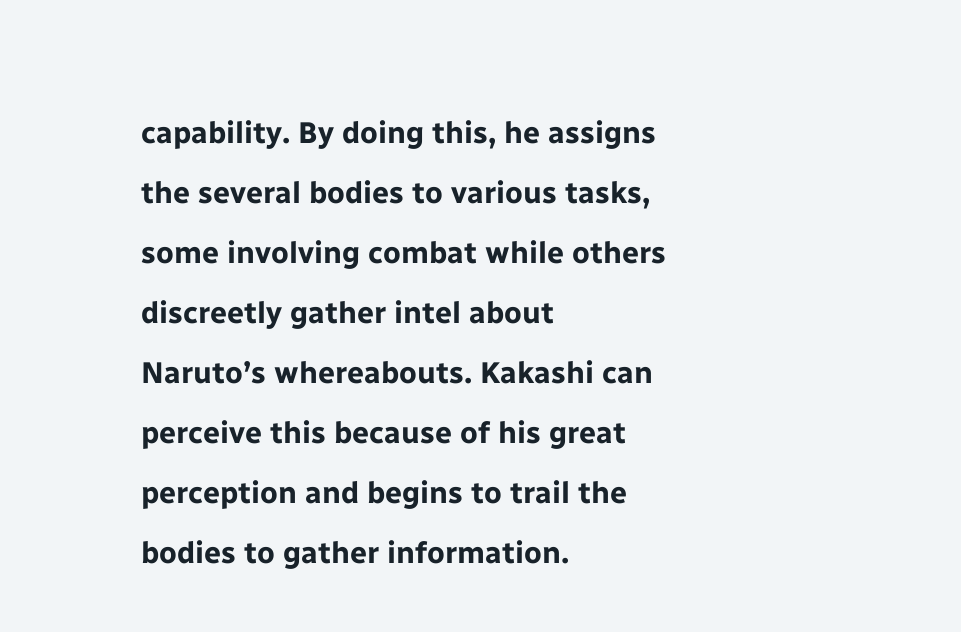capability. By doing this, he assigns the several bodies to various tasks, some involving combat while others discreetly gather intel about Naruto’s whereabouts. Kakashi can perceive this because of his great perception and begins to trail the bodies to gather information.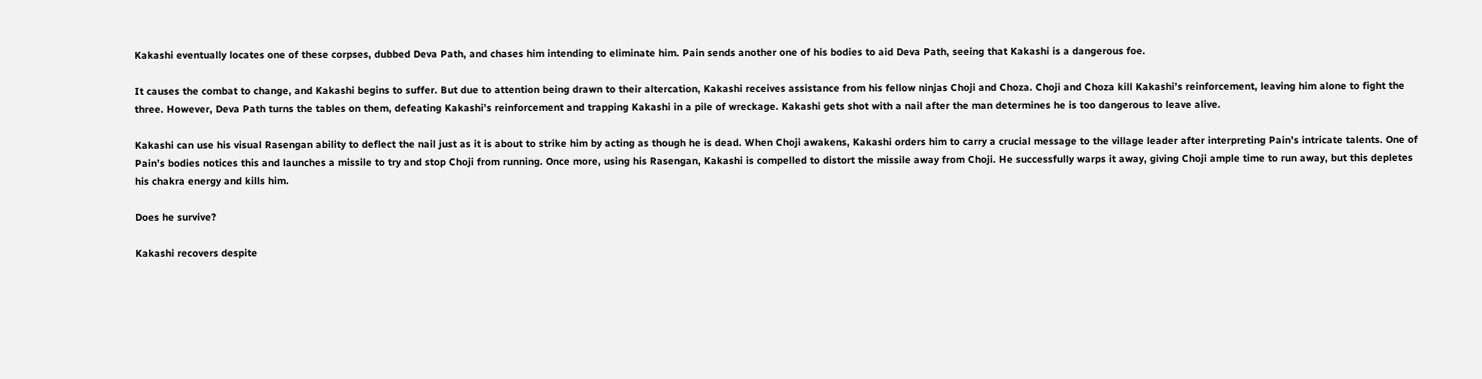Kakashi eventually locates one of these corpses, dubbed Deva Path, and chases him intending to eliminate him. Pain sends another one of his bodies to aid Deva Path, seeing that Kakashi is a dangerous foe.

It causes the combat to change, and Kakashi begins to suffer. But due to attention being drawn to their altercation, Kakashi receives assistance from his fellow ninjas Choji and Choza. Choji and Choza kill Kakashi’s reinforcement, leaving him alone to fight the three. However, Deva Path turns the tables on them, defeating Kakashi’s reinforcement and trapping Kakashi in a pile of wreckage. Kakashi gets shot with a nail after the man determines he is too dangerous to leave alive.

Kakashi can use his visual Rasengan ability to deflect the nail just as it is about to strike him by acting as though he is dead. When Choji awakens, Kakashi orders him to carry a crucial message to the village leader after interpreting Pain’s intricate talents. One of Pain’s bodies notices this and launches a missile to try and stop Choji from running. Once more, using his Rasengan, Kakashi is compelled to distort the missile away from Choji. He successfully warps it away, giving Choji ample time to run away, but this depletes his chakra energy and kills him.

Does he survive?

Kakashi recovers despite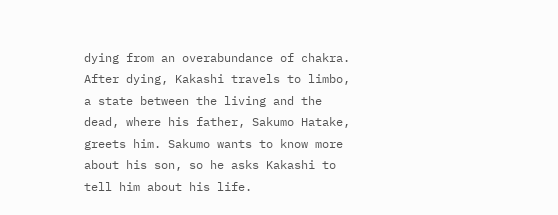dying from an overabundance of chakra. After dying, Kakashi travels to limbo, a state between the living and the dead, where his father, Sakumo Hatake, greets him. Sakumo wants to know more about his son, so he asks Kakashi to tell him about his life.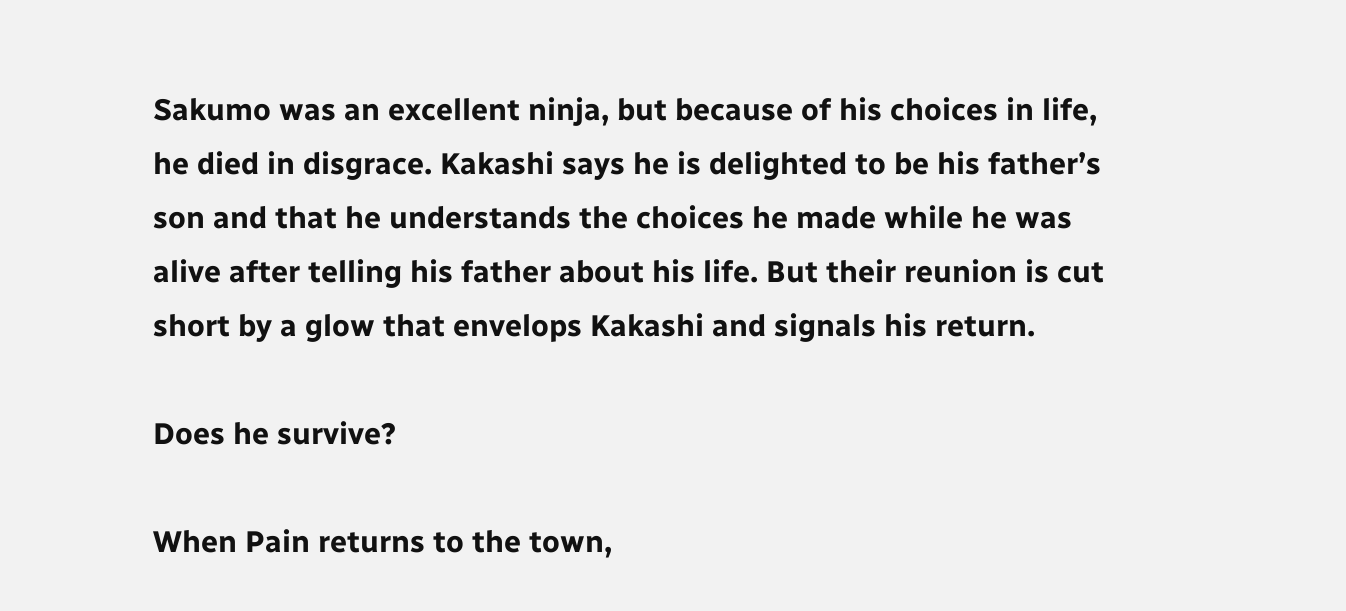Sakumo was an excellent ninja, but because of his choices in life, he died in disgrace. Kakashi says he is delighted to be his father’s son and that he understands the choices he made while he was alive after telling his father about his life. But their reunion is cut short by a glow that envelops Kakashi and signals his return.

Does he survive?

When Pain returns to the town,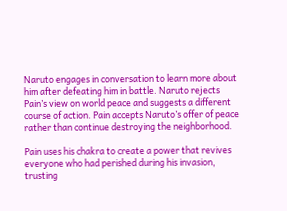Naruto engages in conversation to learn more about him after defeating him in battle. Naruto rejects Pain’s view on world peace and suggests a different course of action. Pain accepts Naruto’s offer of peace rather than continue destroying the neighborhood.

Pain uses his chakra to create a power that revives everyone who had perished during his invasion, trusting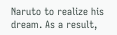Naruto to realize his dream. As a result,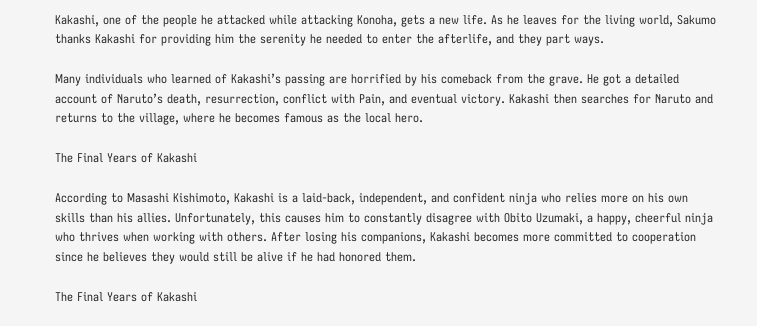Kakashi, one of the people he attacked while attacking Konoha, gets a new life. As he leaves for the living world, Sakumo thanks Kakashi for providing him the serenity he needed to enter the afterlife, and they part ways.

Many individuals who learned of Kakashi’s passing are horrified by his comeback from the grave. He got a detailed account of Naruto’s death, resurrection, conflict with Pain, and eventual victory. Kakashi then searches for Naruto and returns to the village, where he becomes famous as the local hero.

The Final Years of Kakashi

According to Masashi Kishimoto, Kakashi is a laid-back, independent, and confident ninja who relies more on his own skills than his allies. Unfortunately, this causes him to constantly disagree with Obito Uzumaki, a happy, cheerful ninja who thrives when working with others. After losing his companions, Kakashi becomes more committed to cooperation since he believes they would still be alive if he had honored them.

The Final Years of Kakashi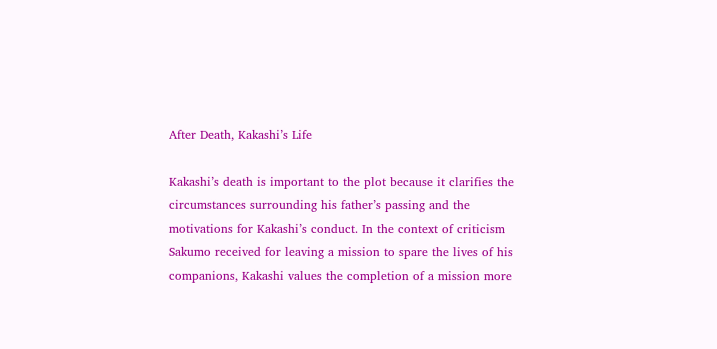After Death, Kakashi’s Life

Kakashi’s death is important to the plot because it clarifies the circumstances surrounding his father’s passing and the motivations for Kakashi’s conduct. In the context of criticism Sakumo received for leaving a mission to spare the lives of his companions, Kakashi values the completion of a mission more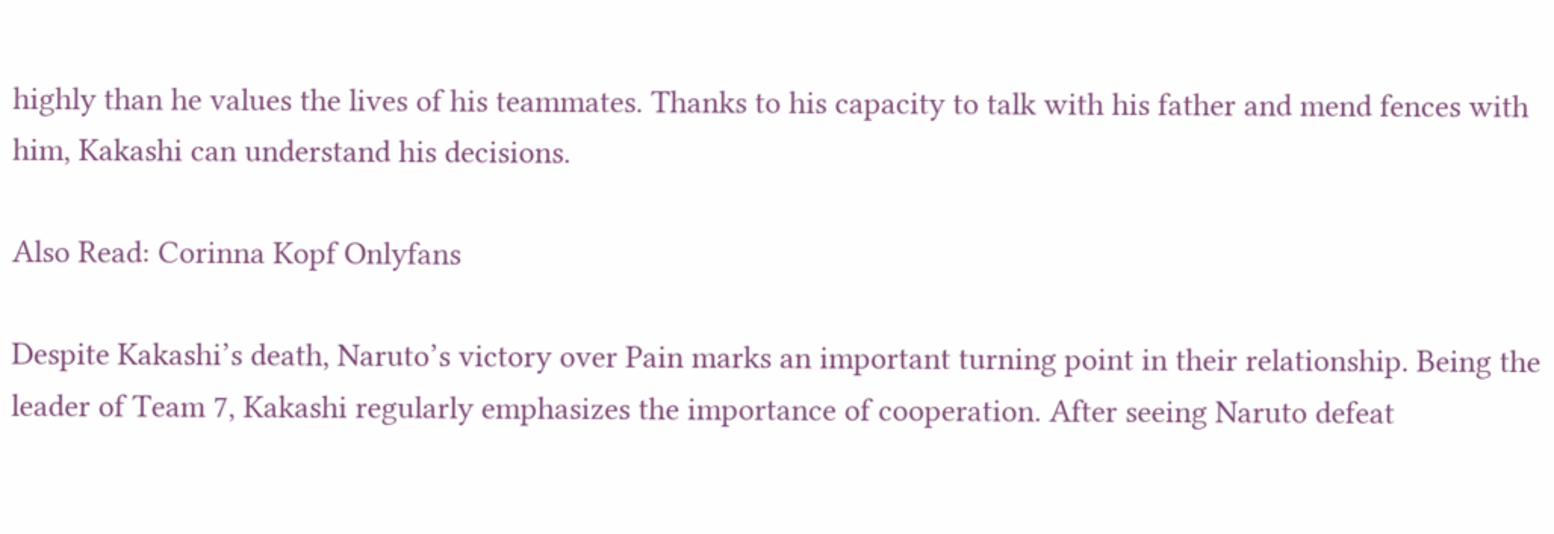highly than he values the lives of his teammates. Thanks to his capacity to talk with his father and mend fences with him, Kakashi can understand his decisions.

Also Read: Corinna Kopf Onlyfans

Despite Kakashi’s death, Naruto’s victory over Pain marks an important turning point in their relationship. Being the leader of Team 7, Kakashi regularly emphasizes the importance of cooperation. After seeing Naruto defeat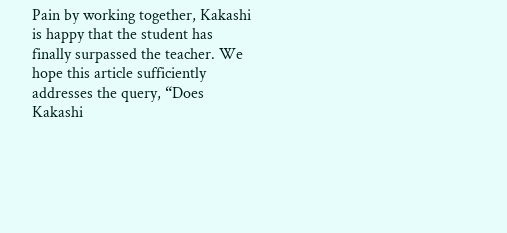Pain by working together, Kakashi is happy that the student has finally surpassed the teacher. We hope this article sufficiently addresses the query, “Does Kakashi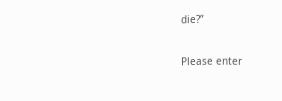die?”


Please enter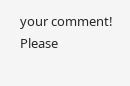your comment!
Please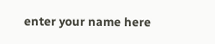enter your name here